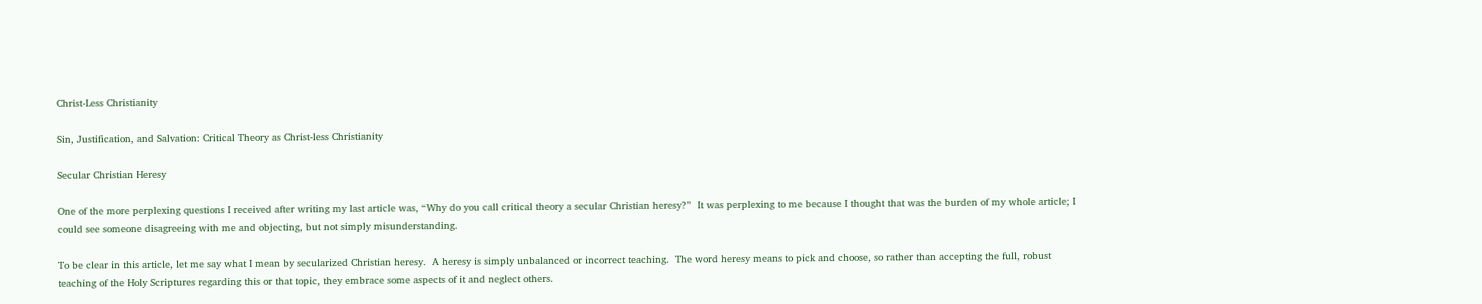Christ-Less Christianity

Sin, Justification, and Salvation: Critical Theory as Christ-less Christianity

Secular Christian Heresy

One of the more perplexing questions I received after writing my last article was, “Why do you call critical theory a secular Christian heresy?”  It was perplexing to me because I thought that was the burden of my whole article; I could see someone disagreeing with me and objecting, but not simply misunderstanding.

To be clear in this article, let me say what I mean by secularized Christian heresy.  A heresy is simply unbalanced or incorrect teaching.  The word heresy means to pick and choose, so rather than accepting the full, robust teaching of the Holy Scriptures regarding this or that topic, they embrace some aspects of it and neglect others.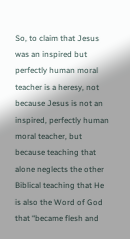So, to claim that Jesus was an inspired but perfectly human moral teacher is a heresy, not because Jesus is not an inspired, perfectly human moral teacher, but because teaching that alone neglects the other Biblical teaching that He is also the Word of God that “became flesh and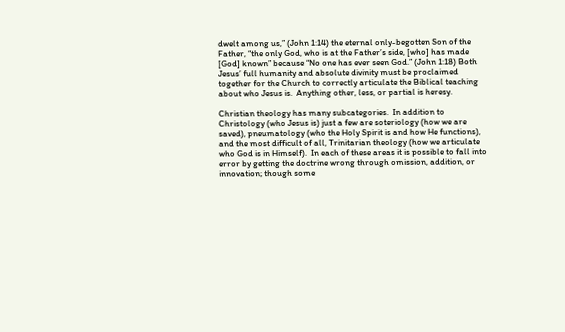dwelt among us,” (John 1:14) the eternal only-begotten Son of the Father, “the only God, who is at the Father’s side, [who] has made [God] known” because “No one has ever seen God.” (John 1:18) Both Jesus’ full humanity and absolute divinity must be proclaimed together for the Church to correctly articulate the Biblical teaching about who Jesus is.  Anything other, less, or partial is heresy.

Christian theology has many subcategories.  In addition to Christology (who Jesus is) just a few are soteriology (how we are saved), pneumatology (who the Holy Spirit is and how He functions), and the most difficult of all, Trinitarian theology (how we articulate who God is in Himself).  In each of these areas it is possible to fall into error by getting the doctrine wrong through omission, addition, or innovation; though some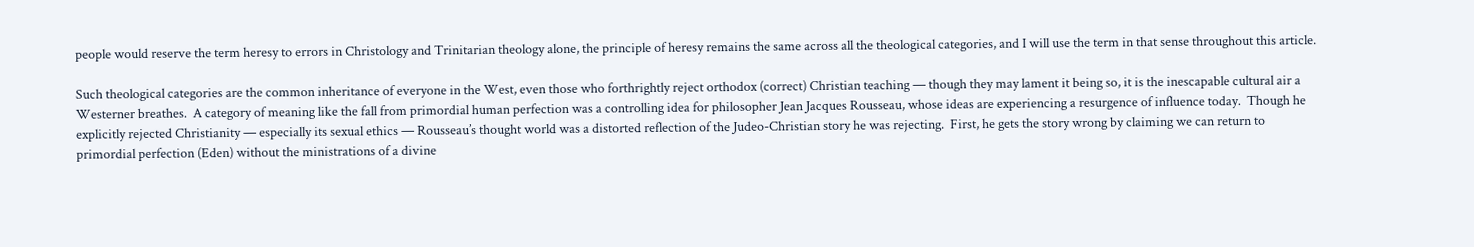people would reserve the term heresy to errors in Christology and Trinitarian theology alone, the principle of heresy remains the same across all the theological categories, and I will use the term in that sense throughout this article.

Such theological categories are the common inheritance of everyone in the West, even those who forthrightly reject orthodox (correct) Christian teaching — though they may lament it being so, it is the inescapable cultural air a Westerner breathes.  A category of meaning like the fall from primordial human perfection was a controlling idea for philosopher Jean Jacques Rousseau, whose ideas are experiencing a resurgence of influence today.  Though he explicitly rejected Christianity — especially its sexual ethics — Rousseau’s thought world was a distorted reflection of the Judeo-Christian story he was rejecting.  First, he gets the story wrong by claiming we can return to primordial perfection (Eden) without the ministrations of a divine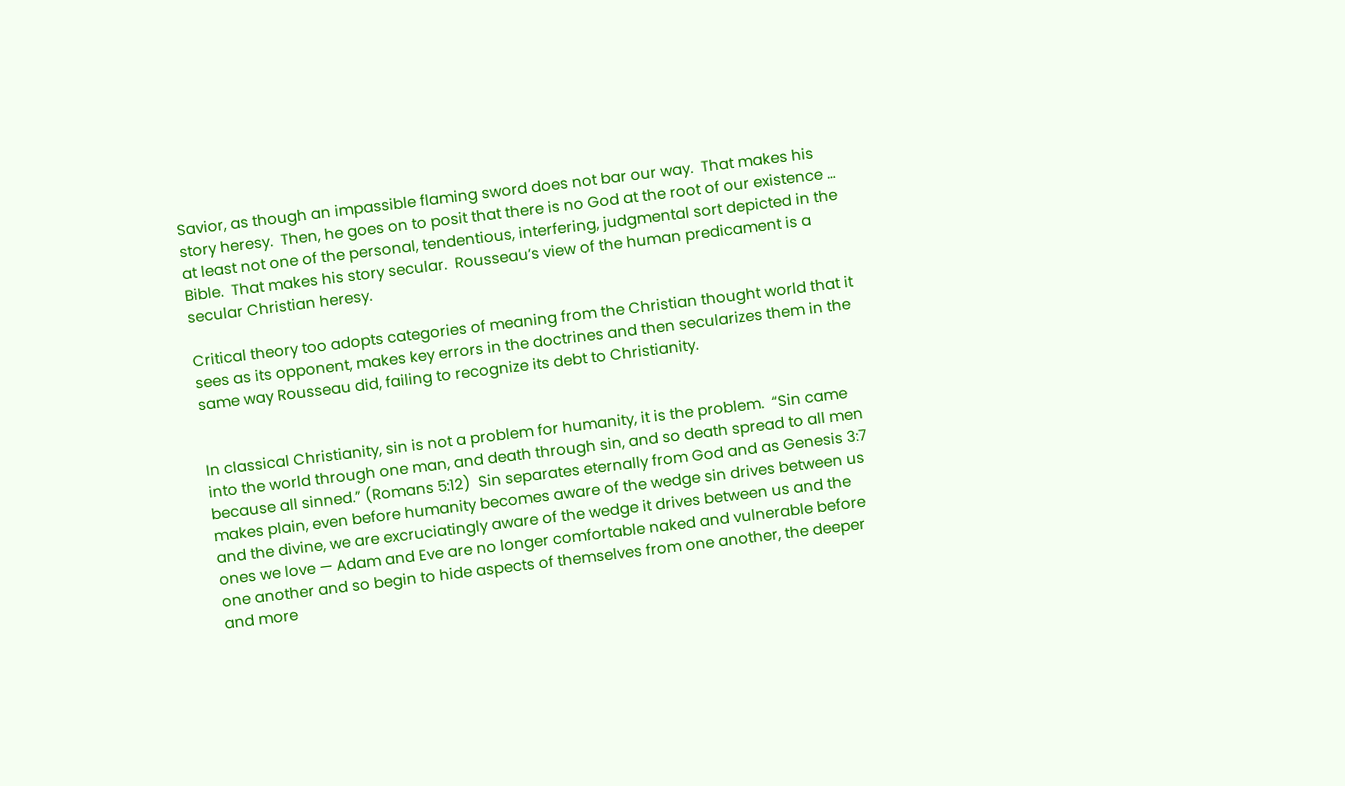Savior, as though an impassible flaming sword does not bar our way.  That makes his story heresy.  Then, he goes on to posit that there is no God at the root of our existence … at least not one of the personal, tendentious, interfering, judgmental sort depicted in the Bible.  That makes his story secular.  Rousseau’s view of the human predicament is a secular Christian heresy.

Critical theory too adopts categories of meaning from the Christian thought world that it sees as its opponent, makes key errors in the doctrines and then secularizes them in the same way Rousseau did, failing to recognize its debt to Christianity.


In classical Christianity, sin is not a problem for humanity, it is the problem.  “Sin came into the world through one man, and death through sin, and so death spread to all men because all sinned.” (Romans 5:12)  Sin separates eternally from God and as Genesis 3:7 makes plain, even before humanity becomes aware of the wedge sin drives between us and the divine, we are excruciatingly aware of the wedge it drives between us and the ones we love — Adam and Eve are no longer comfortable naked and vulnerable before one another and so begin to hide aspects of themselves from one another, the deeper and more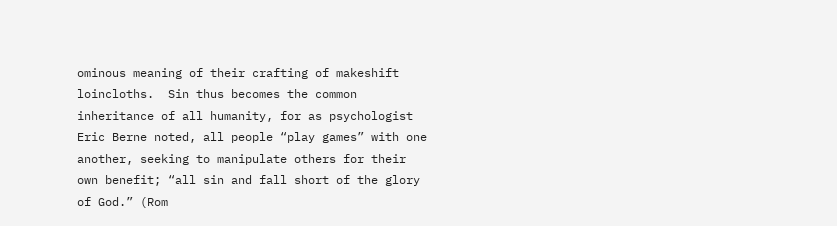ominous meaning of their crafting of makeshift loincloths.  Sin thus becomes the common inheritance of all humanity, for as psychologist Eric Berne noted, all people “play games” with one another, seeking to manipulate others for their own benefit; “all sin and fall short of the glory of God.” (Rom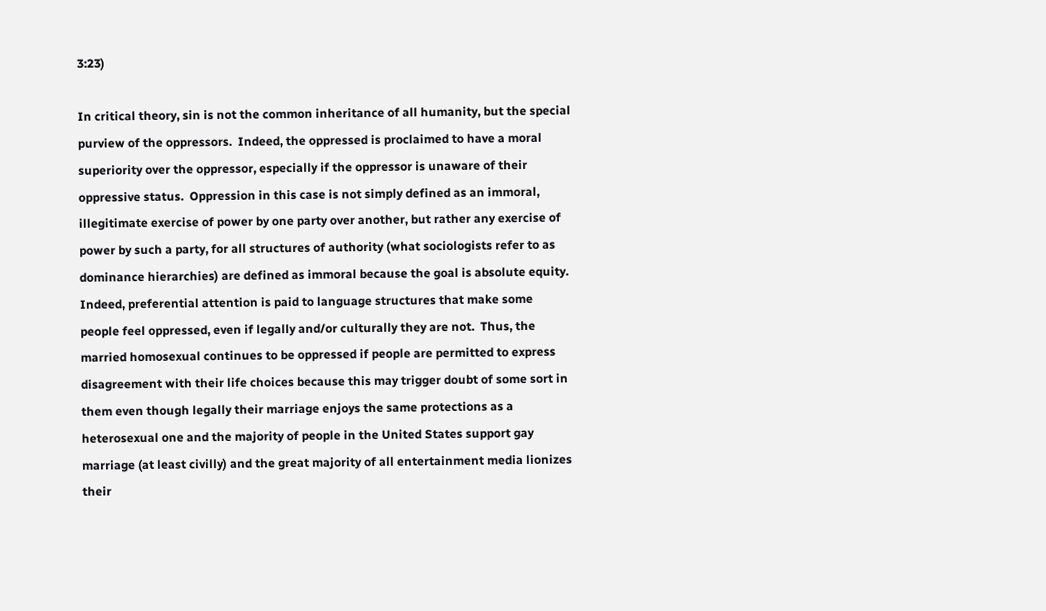3:23)

In critical theory, sin is not the common inheritance of all humanity, but the special purview of the oppressors.  Indeed, the oppressed is proclaimed to have a moral superiority over the oppressor, especially if the oppressor is unaware of their oppressive status.  Oppression in this case is not simply defined as an immoral, illegitimate exercise of power by one party over another, but rather any exercise of power by such a party, for all structures of authority (what sociologists refer to as dominance hierarchies) are defined as immoral because the goal is absolute equity.  Indeed, preferential attention is paid to language structures that make some people feel oppressed, even if legally and/or culturally they are not.  Thus, the married homosexual continues to be oppressed if people are permitted to express disagreement with their life choices because this may trigger doubt of some sort in them even though legally their marriage enjoys the same protections as a heterosexual one and the majority of people in the United States support gay marriage (at least civilly) and the great majority of all entertainment media lionizes their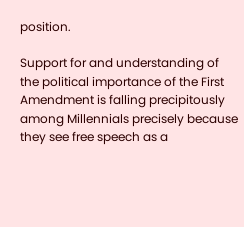position.

Support for and understanding of the political importance of the First Amendment is falling precipitously among Millennials precisely because they see free speech as a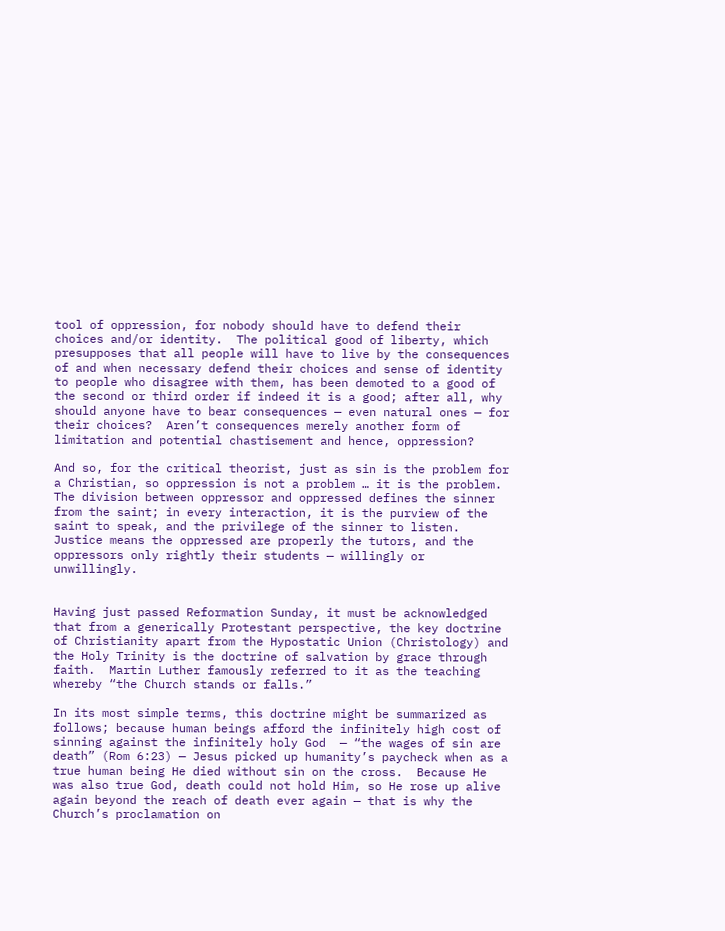tool of oppression, for nobody should have to defend their choices and/or identity.  The political good of liberty, which presupposes that all people will have to live by the consequences of and when necessary defend their choices and sense of identity to people who disagree with them, has been demoted to a good of the second or third order if indeed it is a good; after all, why should anyone have to bear consequences — even natural ones — for their choices?  Aren’t consequences merely another form of limitation and potential chastisement and hence, oppression?

And so, for the critical theorist, just as sin is the problem for a Christian, so oppression is not a problem … it is the problem.  The division between oppressor and oppressed defines the sinner from the saint; in every interaction, it is the purview of the saint to speak, and the privilege of the sinner to listen.  Justice means the oppressed are properly the tutors, and the oppressors only rightly their students — willingly or unwillingly.


Having just passed Reformation Sunday, it must be acknowledged that from a generically Protestant perspective, the key doctrine of Christianity apart from the Hypostatic Union (Christology) and the Holy Trinity is the doctrine of salvation by grace through faith.  Martin Luther famously referred to it as the teaching whereby “the Church stands or falls.”

In its most simple terms, this doctrine might be summarized as follows; because human beings afford the infinitely high cost of sinning against the infinitely holy God  — “the wages of sin are death” (Rom 6:23) — Jesus picked up humanity’s paycheck when as a true human being He died without sin on the cross.  Because He was also true God, death could not hold Him, so He rose up alive again beyond the reach of death ever again — that is why the Church’s proclamation on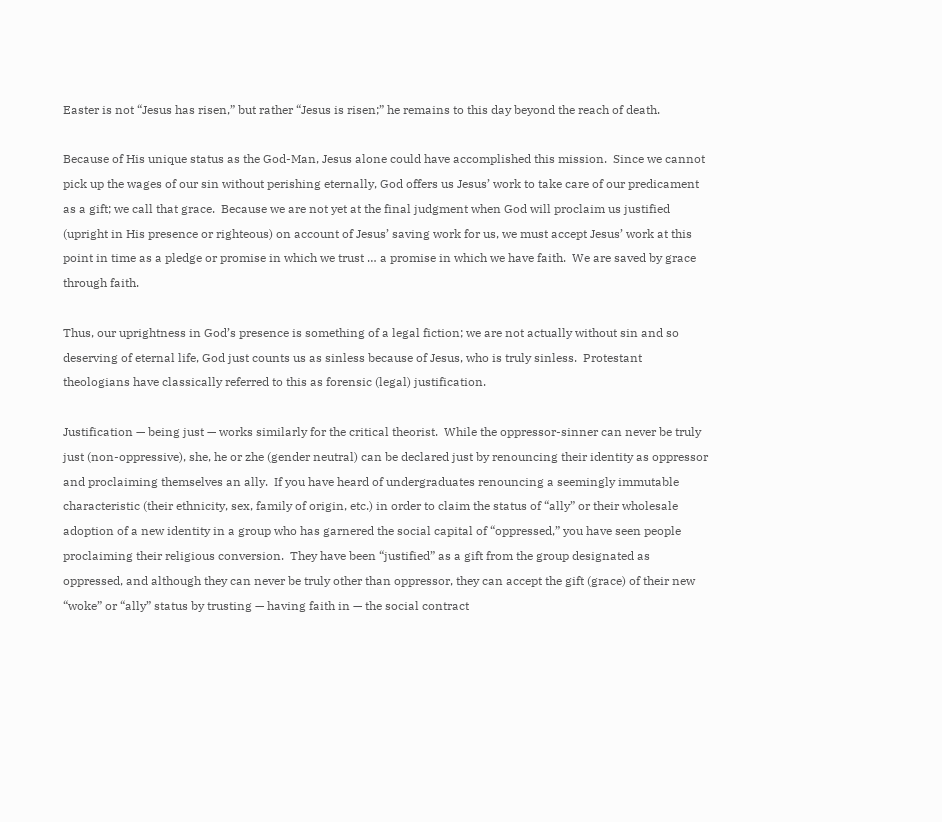Easter is not “Jesus has risen,” but rather “Jesus is risen;” he remains to this day beyond the reach of death.

Because of His unique status as the God-Man, Jesus alone could have accomplished this mission.  Since we cannot pick up the wages of our sin without perishing eternally, God offers us Jesus’ work to take care of our predicament as a gift; we call that grace.  Because we are not yet at the final judgment when God will proclaim us justified (upright in His presence or righteous) on account of Jesus’ saving work for us, we must accept Jesus’ work at this point in time as a pledge or promise in which we trust … a promise in which we have faith.  We are saved by grace through faith.

Thus, our uprightness in God’s presence is something of a legal fiction; we are not actually without sin and so deserving of eternal life, God just counts us as sinless because of Jesus, who is truly sinless.  Protestant theologians have classically referred to this as forensic (legal) justification.

Justification — being just — works similarly for the critical theorist.  While the oppressor-sinner can never be truly just (non-oppressive), she, he or zhe (gender neutral) can be declared just by renouncing their identity as oppressor and proclaiming themselves an ally.  If you have heard of undergraduates renouncing a seemingly immutable characteristic (their ethnicity, sex, family of origin, etc.) in order to claim the status of “ally” or their wholesale adoption of a new identity in a group who has garnered the social capital of “oppressed,” you have seen people proclaiming their religious conversion.  They have been “justified” as a gift from the group designated as oppressed, and although they can never be truly other than oppressor, they can accept the gift (grace) of their new “woke” or “ally” status by trusting — having faith in — the social contract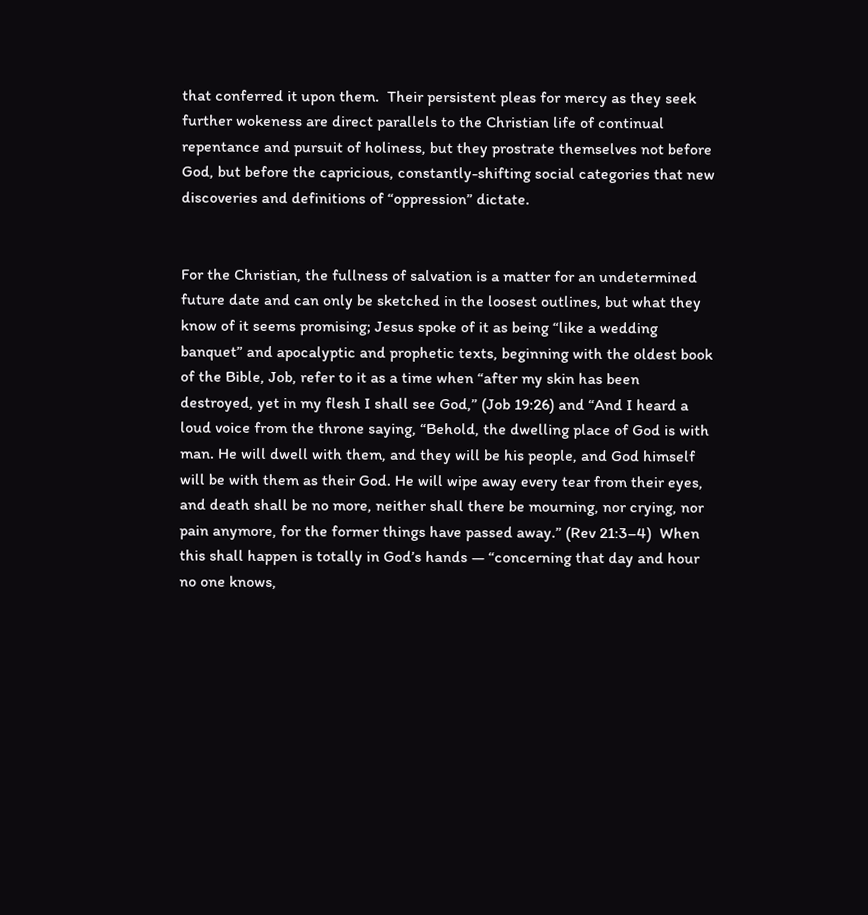that conferred it upon them.  Their persistent pleas for mercy as they seek further wokeness are direct parallels to the Christian life of continual repentance and pursuit of holiness, but they prostrate themselves not before God, but before the capricious, constantly-shifting social categories that new discoveries and definitions of “oppression” dictate.


For the Christian, the fullness of salvation is a matter for an undetermined future date and can only be sketched in the loosest outlines, but what they know of it seems promising; Jesus spoke of it as being “like a wedding banquet” and apocalyptic and prophetic texts, beginning with the oldest book of the Bible, Job, refer to it as a time when “after my skin has been destroyed, yet in my flesh I shall see God,” (Job 19:26) and “And I heard a loud voice from the throne saying, “Behold, the dwelling place of God is with man. He will dwell with them, and they will be his people, and God himself will be with them as their God. He will wipe away every tear from their eyes, and death shall be no more, neither shall there be mourning, nor crying, nor pain anymore, for the former things have passed away.” (Rev 21:3–4)  When this shall happen is totally in God’s hands — “concerning that day and hour no one knows,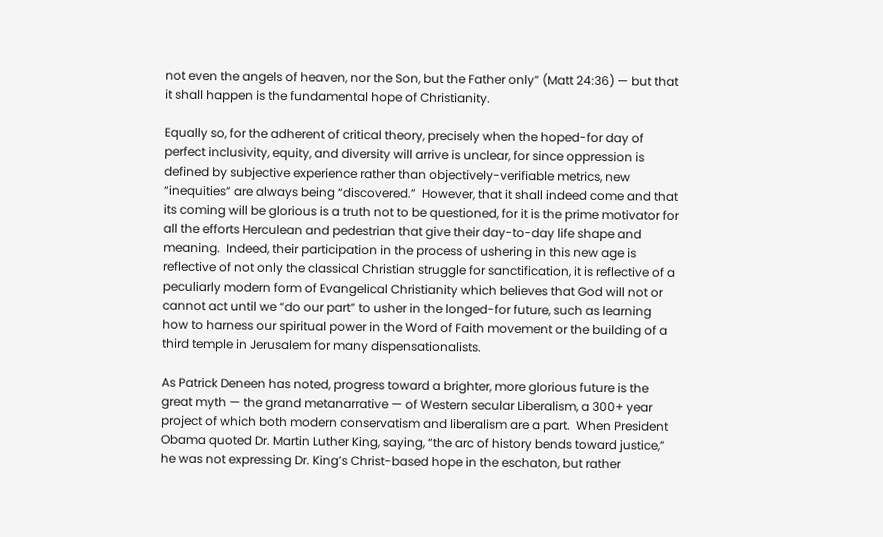not even the angels of heaven, nor the Son, but the Father only” (Matt 24:36) — but that it shall happen is the fundamental hope of Christianity.

Equally so, for the adherent of critical theory, precisely when the hoped-for day of perfect inclusivity, equity, and diversity will arrive is unclear, for since oppression is defined by subjective experience rather than objectively-verifiable metrics, new “inequities” are always being “discovered.”  However, that it shall indeed come and that its coming will be glorious is a truth not to be questioned, for it is the prime motivator for all the efforts Herculean and pedestrian that give their day-to-day life shape and meaning.  Indeed, their participation in the process of ushering in this new age is reflective of not only the classical Christian struggle for sanctification, it is reflective of a peculiarly modern form of Evangelical Christianity which believes that God will not or cannot act until we “do our part” to usher in the longed-for future, such as learning how to harness our spiritual power in the Word of Faith movement or the building of a third temple in Jerusalem for many dispensationalists.

As Patrick Deneen has noted, progress toward a brighter, more glorious future is the great myth — the grand metanarrative — of Western secular Liberalism, a 300+ year project of which both modern conservatism and liberalism are a part.  When President Obama quoted Dr. Martin Luther King, saying, “the arc of history bends toward justice,” he was not expressing Dr. King’s Christ-based hope in the eschaton, but rather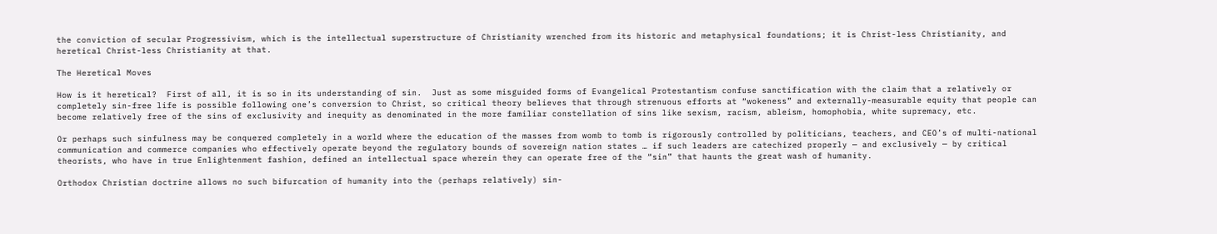the conviction of secular Progressivism, which is the intellectual superstructure of Christianity wrenched from its historic and metaphysical foundations; it is Christ-less Christianity, and heretical Christ-less Christianity at that.

The Heretical Moves

How is it heretical?  First of all, it is so in its understanding of sin.  Just as some misguided forms of Evangelical Protestantism confuse sanctification with the claim that a relatively or completely sin-free life is possible following one’s conversion to Christ, so critical theory believes that through strenuous efforts at “wokeness” and externally-measurable equity that people can become relatively free of the sins of exclusivity and inequity as denominated in the more familiar constellation of sins like sexism, racism, ableism, homophobia, white supremacy, etc.

Or perhaps such sinfulness may be conquered completely in a world where the education of the masses from womb to tomb is rigorously controlled by politicians, teachers, and CEO’s of multi-national communication and commerce companies who effectively operate beyond the regulatory bounds of sovereign nation states … if such leaders are catechized properly — and exclusively — by critical theorists, who have in true Enlightenment fashion, defined an intellectual space wherein they can operate free of the “sin” that haunts the great wash of humanity.

Orthodox Christian doctrine allows no such bifurcation of humanity into the (perhaps relatively) sin-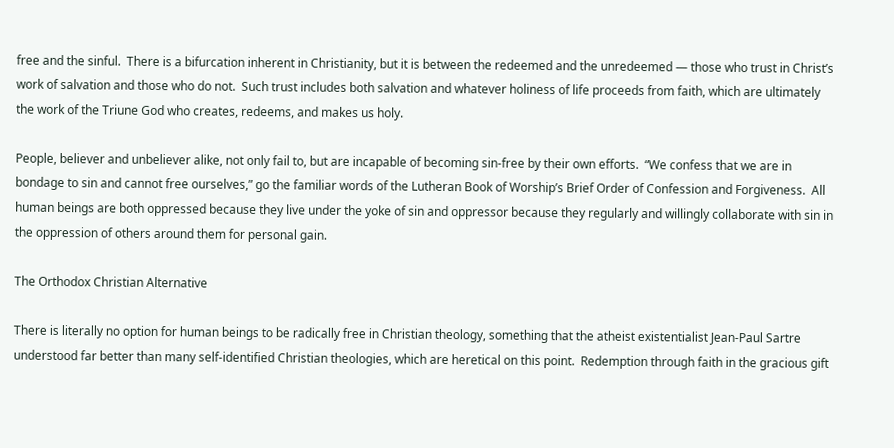free and the sinful.  There is a bifurcation inherent in Christianity, but it is between the redeemed and the unredeemed — those who trust in Christ’s work of salvation and those who do not.  Such trust includes both salvation and whatever holiness of life proceeds from faith, which are ultimately the work of the Triune God who creates, redeems, and makes us holy.

People, believer and unbeliever alike, not only fail to, but are incapable of becoming sin-free by their own efforts.  “We confess that we are in bondage to sin and cannot free ourselves,” go the familiar words of the Lutheran Book of Worship’s Brief Order of Confession and Forgiveness.  All human beings are both oppressed because they live under the yoke of sin and oppressor because they regularly and willingly collaborate with sin in the oppression of others around them for personal gain.

The Orthodox Christian Alternative

There is literally no option for human beings to be radically free in Christian theology, something that the atheist existentialist Jean-Paul Sartre understood far better than many self-identified Christian theologies, which are heretical on this point.  Redemption through faith in the gracious gift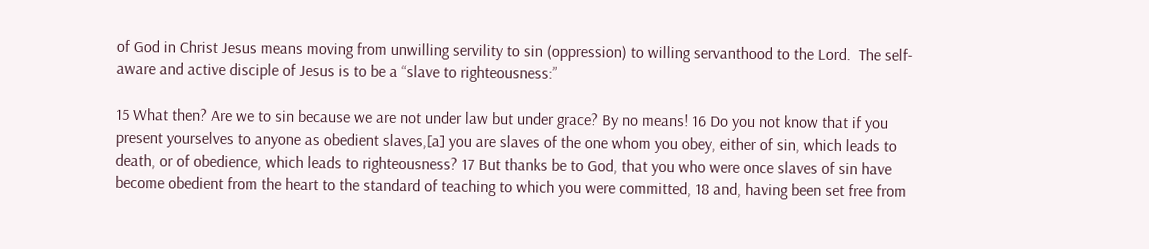of God in Christ Jesus means moving from unwilling servility to sin (oppression) to willing servanthood to the Lord.  The self-aware and active disciple of Jesus is to be a “slave to righteousness:”

15 What then? Are we to sin because we are not under law but under grace? By no means! 16 Do you not know that if you present yourselves to anyone as obedient slaves,[a] you are slaves of the one whom you obey, either of sin, which leads to death, or of obedience, which leads to righteousness? 17 But thanks be to God, that you who were once slaves of sin have become obedient from the heart to the standard of teaching to which you were committed, 18 and, having been set free from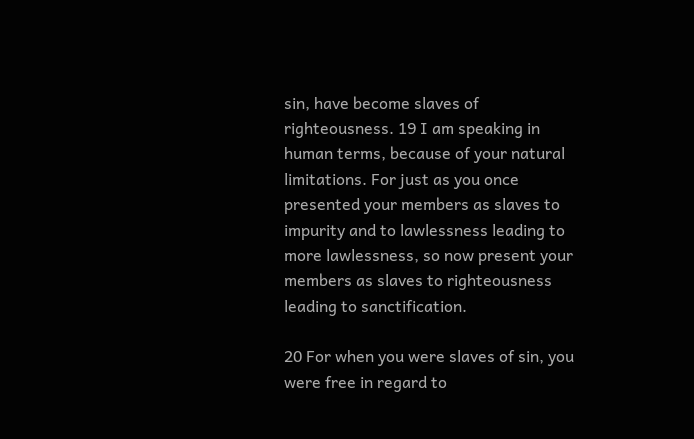sin, have become slaves of righteousness. 19 I am speaking in human terms, because of your natural limitations. For just as you once presented your members as slaves to impurity and to lawlessness leading to more lawlessness, so now present your members as slaves to righteousness leading to sanctification.

20 For when you were slaves of sin, you were free in regard to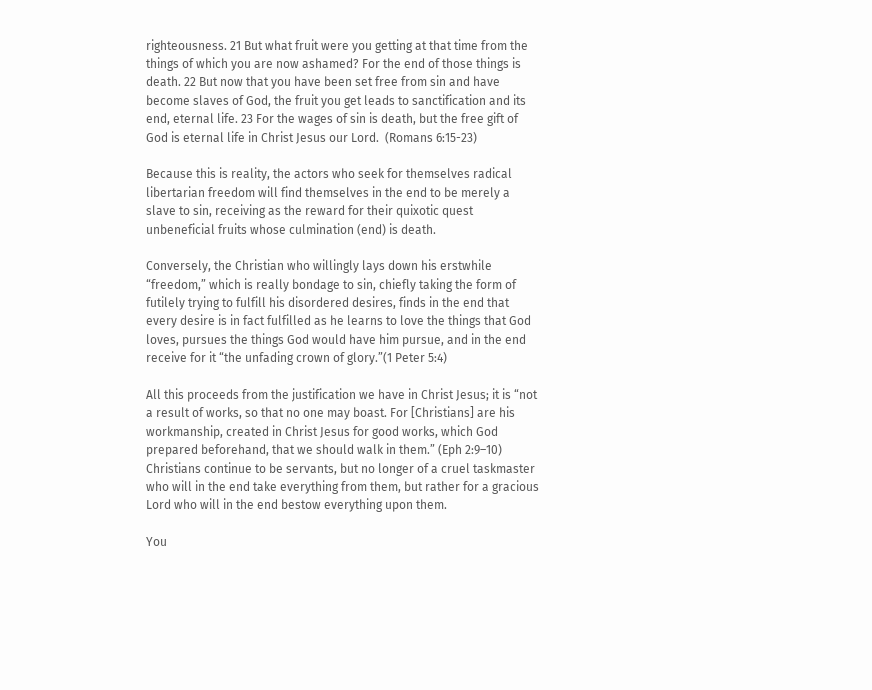righteousness. 21 But what fruit were you getting at that time from the things of which you are now ashamed? For the end of those things is death. 22 But now that you have been set free from sin and have become slaves of God, the fruit you get leads to sanctification and its end, eternal life. 23 For the wages of sin is death, but the free gift of God is eternal life in Christ Jesus our Lord.  (Romans 6:15-23)

Because this is reality, the actors who seek for themselves radical libertarian freedom will find themselves in the end to be merely a slave to sin, receiving as the reward for their quixotic quest unbeneficial fruits whose culmination (end) is death.

Conversely, the Christian who willingly lays down his erstwhile “freedom,” which is really bondage to sin, chiefly taking the form of futilely trying to fulfill his disordered desires, finds in the end that every desire is in fact fulfilled as he learns to love the things that God loves, pursues the things God would have him pursue, and in the end receive for it “the unfading crown of glory.”(1 Peter 5:4)

All this proceeds from the justification we have in Christ Jesus; it is “not a result of works, so that no one may boast. For [Christians] are his workmanship, created in Christ Jesus for good works, which God prepared beforehand, that we should walk in them.” (Eph 2:9–10)  Christians continue to be servants, but no longer of a cruel taskmaster who will in the end take everything from them, but rather for a gracious Lord who will in the end bestow everything upon them.

You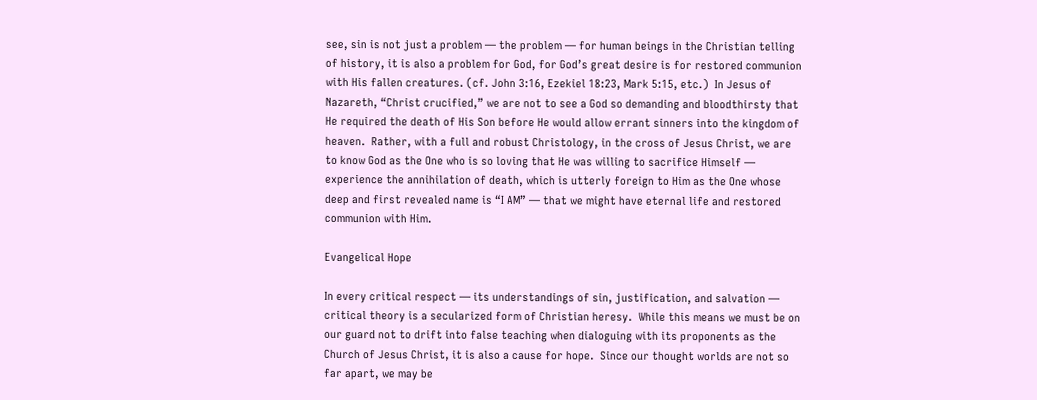see, sin is not just a problem — the problem — for human beings in the Christian telling of history, it is also a problem for God, for God’s great desire is for restored communion with His fallen creatures. (cf. John 3:16, Ezekiel 18:23, Mark 5:15, etc.)  In Jesus of Nazareth, “Christ crucified,” we are not to see a God so demanding and bloodthirsty that He required the death of His Son before He would allow errant sinners into the kingdom of heaven.  Rather, with a full and robust Christology, in the cross of Jesus Christ, we are to know God as the One who is so loving that He was willing to sacrifice Himself — experience the annihilation of death, which is utterly foreign to Him as the One whose deep and first revealed name is “I AM” — that we might have eternal life and restored communion with Him.

Evangelical Hope

In every critical respect — its understandings of sin, justification, and salvation — critical theory is a secularized form of Christian heresy.  While this means we must be on our guard not to drift into false teaching when dialoguing with its proponents as the Church of Jesus Christ, it is also a cause for hope.  Since our thought worlds are not so far apart, we may be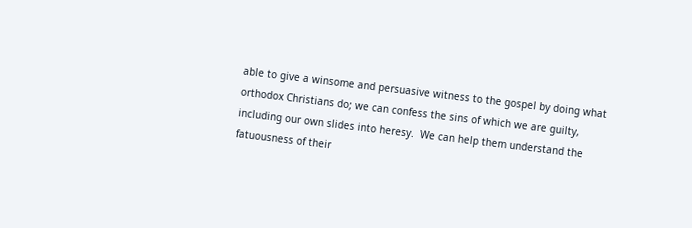able to give a winsome and persuasive witness to the gospel by doing what orthodox Christians do; we can confess the sins of which we are guilty, including our own slides into heresy.  We can help them understand the fatuousness of their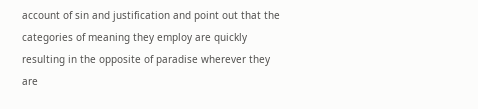account of sin and justification and point out that the categories of meaning they employ are quickly resulting in the opposite of paradise wherever they are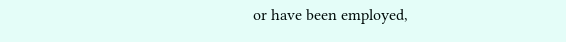or have been employed,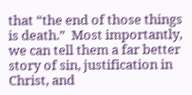that “the end of those things is death.”  Most importantly, we can tell them a far better story of sin, justification in Christ, and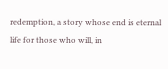redemption, a story whose end is eternal life for those who will, in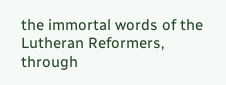the immortal words of the Lutheran Reformers, through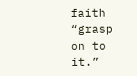faith “grasp on to it.”